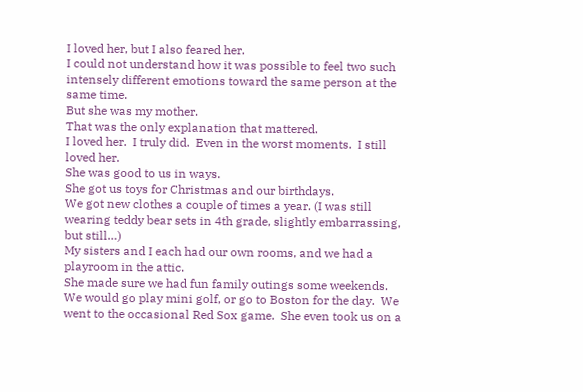I loved her, but I also feared her.
I could not understand how it was possible to feel two such intensely different emotions toward the same person at the same time.
But she was my mother.
That was the only explanation that mattered.
I loved her.  I truly did.  Even in the worst moments.  I still loved her.
She was good to us in ways.
She got us toys for Christmas and our birthdays.
We got new clothes a couple of times a year. (I was still wearing teddy bear sets in 4th grade, slightly embarrassing, but still…)
My sisters and I each had our own rooms, and we had a playroom in the attic.
She made sure we had fun family outings some weekends.  We would go play mini golf, or go to Boston for the day.  We went to the occasional Red Sox game.  She even took us on a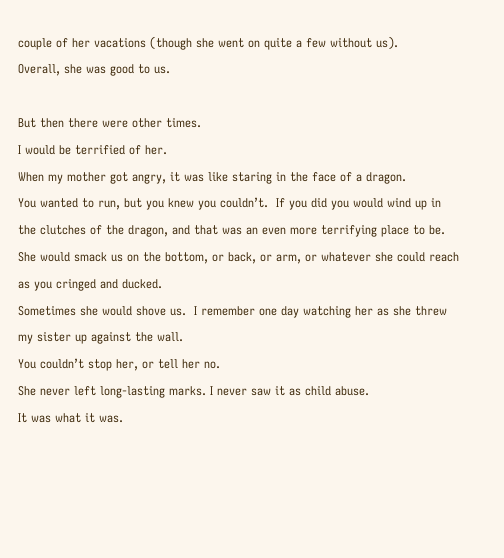couple of her vacations (though she went on quite a few without us).
Overall, she was good to us.

But then there were other times.
I would be terrified of her.
When my mother got angry, it was like staring in the face of a dragon.
You wanted to run, but you knew you couldn’t.  If you did you would wind up in the clutches of the dragon, and that was an even more terrifying place to be.
She would smack us on the bottom, or back, or arm, or whatever she could reach as you cringed and ducked.
Sometimes she would shove us.  I remember one day watching her as she threw my sister up against the wall.
You couldn’t stop her, or tell her no.
She never left long-lasting marks. I never saw it as child abuse.
It was what it was.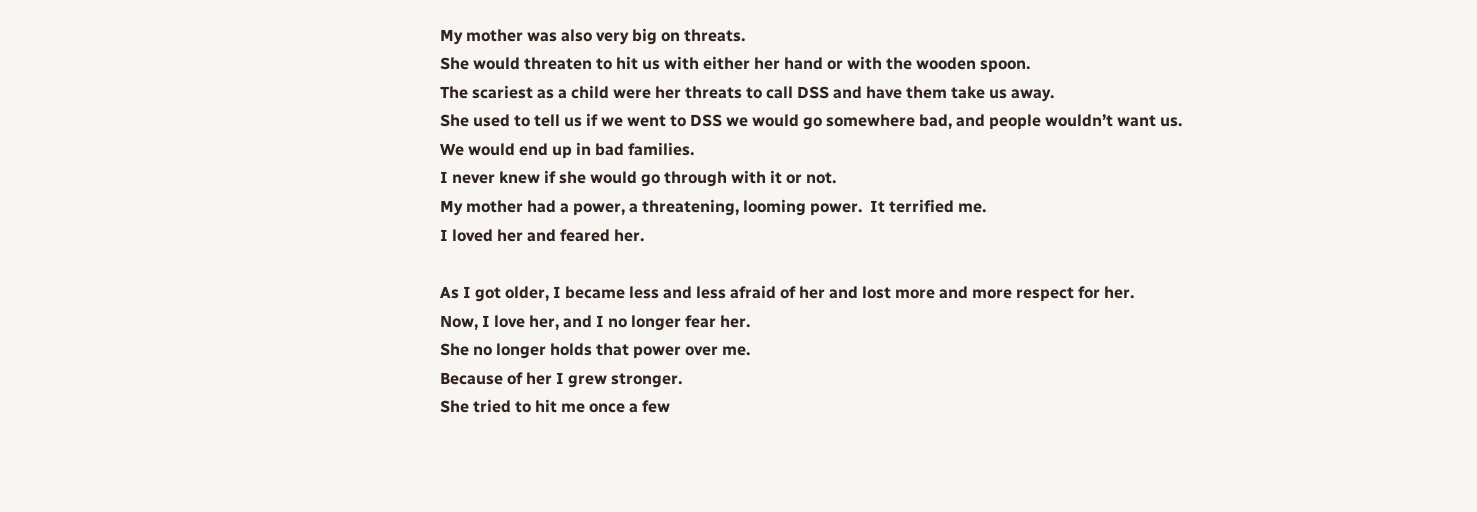My mother was also very big on threats.
She would threaten to hit us with either her hand or with the wooden spoon.
The scariest as a child were her threats to call DSS and have them take us away.
She used to tell us if we went to DSS we would go somewhere bad, and people wouldn’t want us.
We would end up in bad families.
I never knew if she would go through with it or not.
My mother had a power, a threatening, looming power.  It terrified me.
I loved her and feared her.

As I got older, I became less and less afraid of her and lost more and more respect for her.
Now, I love her, and I no longer fear her.
She no longer holds that power over me.
Because of her I grew stronger.
She tried to hit me once a few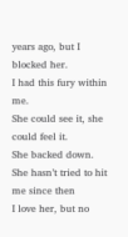years ago, but I blocked her.
I had this fury within me.
She could see it, she could feel it.
She backed down.
She hasn’t tried to hit me since then
I love her, but no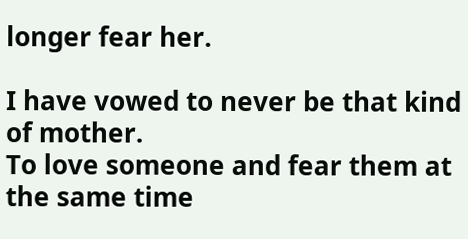longer fear her.

I have vowed to never be that kind of mother.
To love someone and fear them at the same time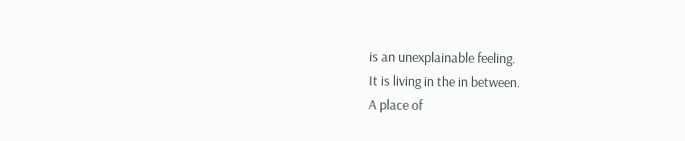is an unexplainable feeling.
It is living in the in between.
A place of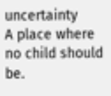uncertainty
A place where no child should be.